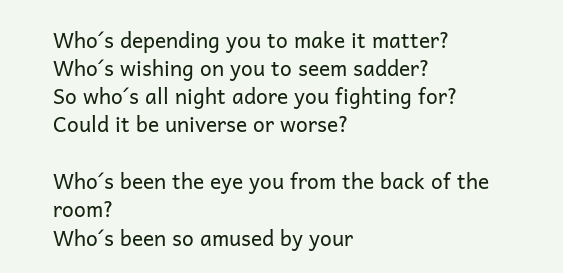Who´s depending you to make it matter?
Who´s wishing on you to seem sadder?
So who´s all night adore you fighting for?
Could it be universe or worse?

Who´s been the eye you from the back of the room?
Who´s been so amused by your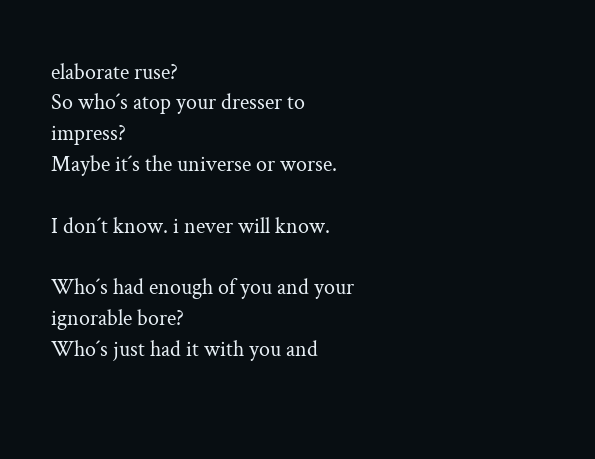elaborate ruse?
So who´s atop your dresser to impress?
Maybe it´s the universe or worse.

I don´t know. i never will know.

Who´s had enough of you and your ignorable bore?
Who´s just had it with you and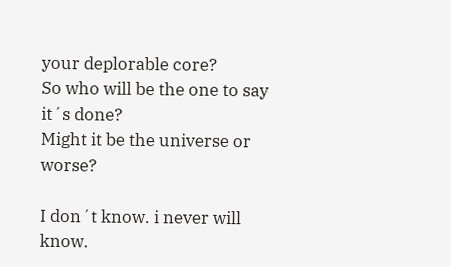your deplorable core?
So who will be the one to say it´s done?
Might it be the universe or worse?

I don´t know. i never will know.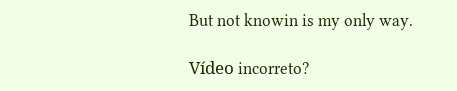But not knowin is my only way.

Vídeo incorreto?